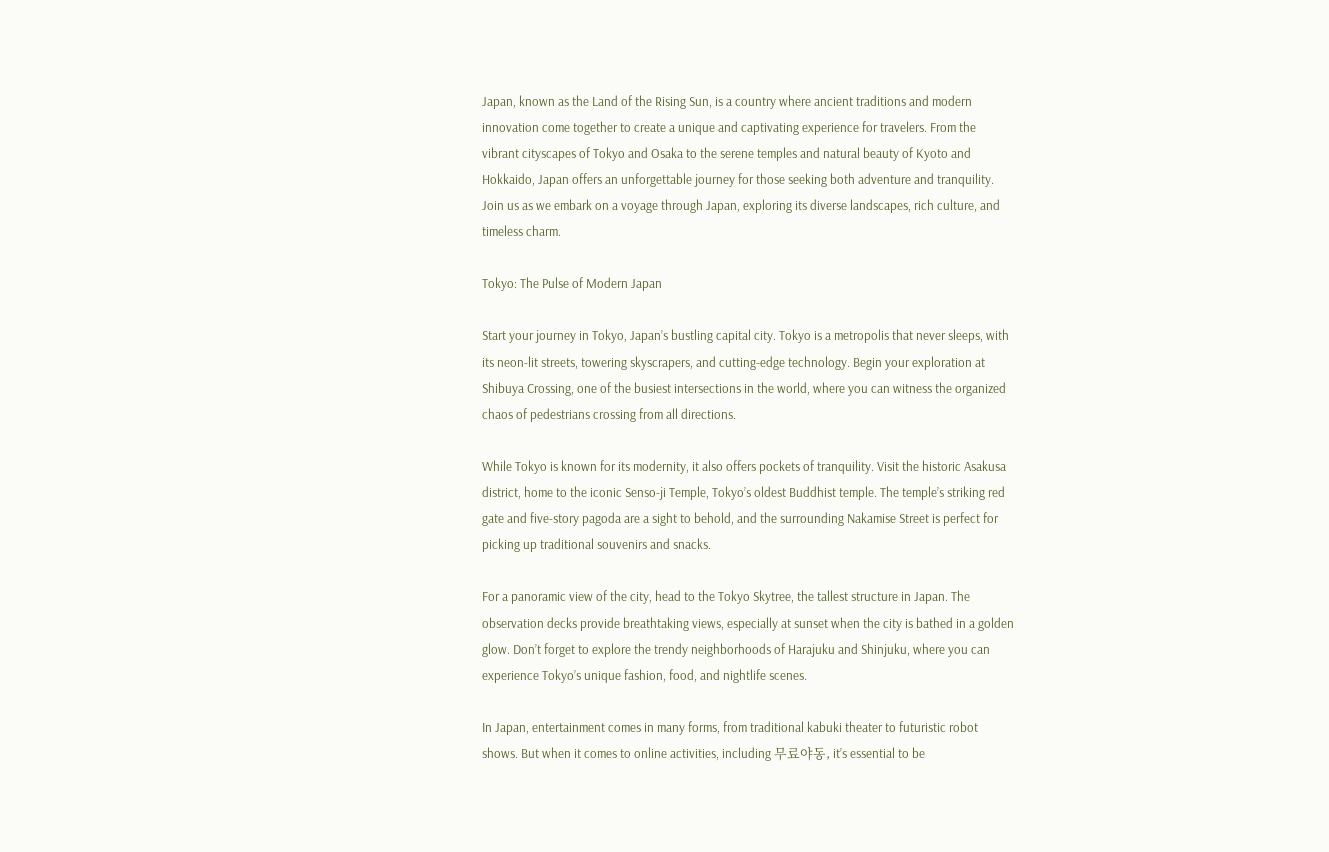Japan, known as the Land of the Rising Sun, is a country where ancient traditions and modern innovation come together to create a unique and captivating experience for travelers. From the vibrant cityscapes of Tokyo and Osaka to the serene temples and natural beauty of Kyoto and Hokkaido, Japan offers an unforgettable journey for those seeking both adventure and tranquility. Join us as we embark on a voyage through Japan, exploring its diverse landscapes, rich culture, and timeless charm.

Tokyo: The Pulse of Modern Japan

Start your journey in Tokyo, Japan’s bustling capital city. Tokyo is a metropolis that never sleeps, with its neon-lit streets, towering skyscrapers, and cutting-edge technology. Begin your exploration at Shibuya Crossing, one of the busiest intersections in the world, where you can witness the organized chaos of pedestrians crossing from all directions.

While Tokyo is known for its modernity, it also offers pockets of tranquility. Visit the historic Asakusa district, home to the iconic Senso-ji Temple, Tokyo’s oldest Buddhist temple. The temple’s striking red gate and five-story pagoda are a sight to behold, and the surrounding Nakamise Street is perfect for picking up traditional souvenirs and snacks.

For a panoramic view of the city, head to the Tokyo Skytree, the tallest structure in Japan. The observation decks provide breathtaking views, especially at sunset when the city is bathed in a golden glow. Don’t forget to explore the trendy neighborhoods of Harajuku and Shinjuku, where you can experience Tokyo’s unique fashion, food, and nightlife scenes.

In Japan, entertainment comes in many forms, from traditional kabuki theater to futuristic robot shows. But when it comes to online activities, including 무료야동, it’s essential to be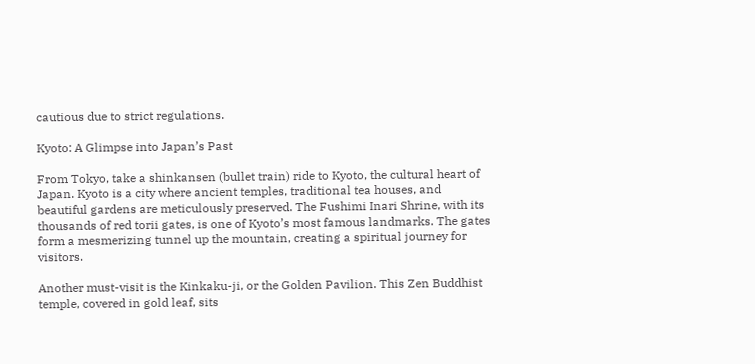cautious due to strict regulations.

Kyoto: A Glimpse into Japan’s Past

From Tokyo, take a shinkansen (bullet train) ride to Kyoto, the cultural heart of Japan. Kyoto is a city where ancient temples, traditional tea houses, and beautiful gardens are meticulously preserved. The Fushimi Inari Shrine, with its thousands of red torii gates, is one of Kyoto’s most famous landmarks. The gates form a mesmerizing tunnel up the mountain, creating a spiritual journey for visitors.

Another must-visit is the Kinkaku-ji, or the Golden Pavilion. This Zen Buddhist temple, covered in gold leaf, sits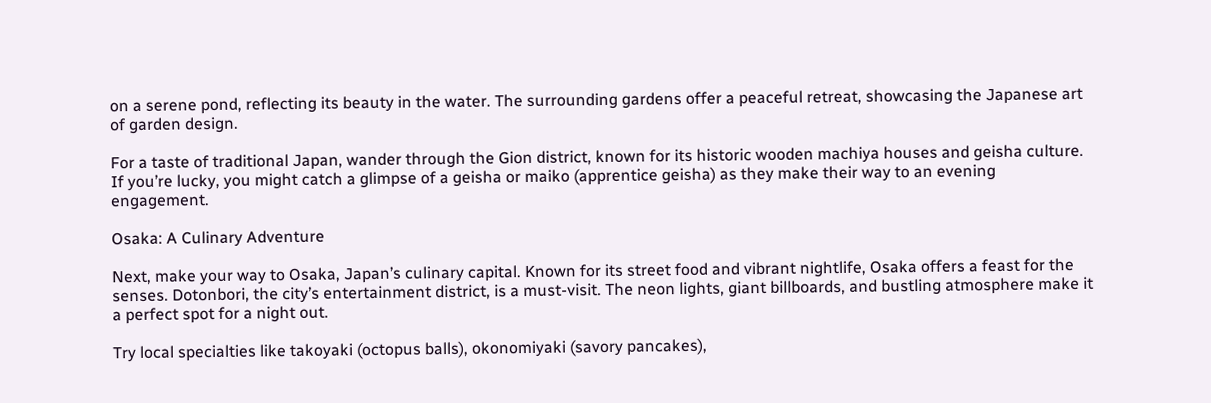on a serene pond, reflecting its beauty in the water. The surrounding gardens offer a peaceful retreat, showcasing the Japanese art of garden design.

For a taste of traditional Japan, wander through the Gion district, known for its historic wooden machiya houses and geisha culture. If you’re lucky, you might catch a glimpse of a geisha or maiko (apprentice geisha) as they make their way to an evening engagement.

Osaka: A Culinary Adventure

Next, make your way to Osaka, Japan’s culinary capital. Known for its street food and vibrant nightlife, Osaka offers a feast for the senses. Dotonbori, the city’s entertainment district, is a must-visit. The neon lights, giant billboards, and bustling atmosphere make it a perfect spot for a night out.

Try local specialties like takoyaki (octopus balls), okonomiyaki (savory pancakes),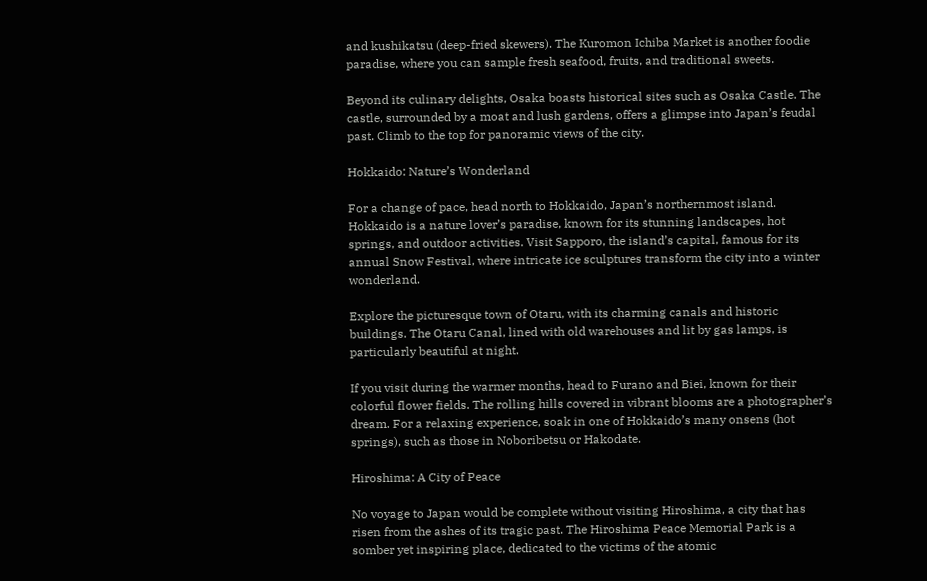and kushikatsu (deep-fried skewers). The Kuromon Ichiba Market is another foodie paradise, where you can sample fresh seafood, fruits, and traditional sweets.

Beyond its culinary delights, Osaka boasts historical sites such as Osaka Castle. The castle, surrounded by a moat and lush gardens, offers a glimpse into Japan’s feudal past. Climb to the top for panoramic views of the city.

Hokkaido: Nature’s Wonderland

For a change of pace, head north to Hokkaido, Japan’s northernmost island. Hokkaido is a nature lover’s paradise, known for its stunning landscapes, hot springs, and outdoor activities. Visit Sapporo, the island’s capital, famous for its annual Snow Festival, where intricate ice sculptures transform the city into a winter wonderland.

Explore the picturesque town of Otaru, with its charming canals and historic buildings. The Otaru Canal, lined with old warehouses and lit by gas lamps, is particularly beautiful at night.

If you visit during the warmer months, head to Furano and Biei, known for their colorful flower fields. The rolling hills covered in vibrant blooms are a photographer’s dream. For a relaxing experience, soak in one of Hokkaido’s many onsens (hot springs), such as those in Noboribetsu or Hakodate.

Hiroshima: A City of Peace

No voyage to Japan would be complete without visiting Hiroshima, a city that has risen from the ashes of its tragic past. The Hiroshima Peace Memorial Park is a somber yet inspiring place, dedicated to the victims of the atomic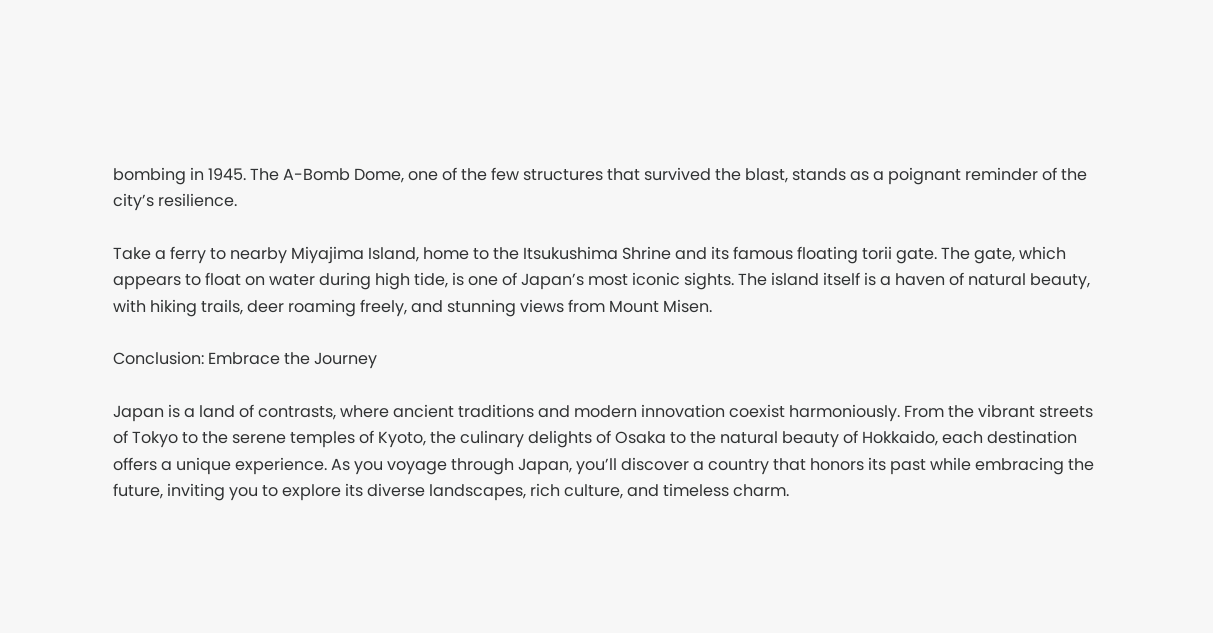bombing in 1945. The A-Bomb Dome, one of the few structures that survived the blast, stands as a poignant reminder of the city’s resilience.

Take a ferry to nearby Miyajima Island, home to the Itsukushima Shrine and its famous floating torii gate. The gate, which appears to float on water during high tide, is one of Japan’s most iconic sights. The island itself is a haven of natural beauty, with hiking trails, deer roaming freely, and stunning views from Mount Misen.

Conclusion: Embrace the Journey

Japan is a land of contrasts, where ancient traditions and modern innovation coexist harmoniously. From the vibrant streets of Tokyo to the serene temples of Kyoto, the culinary delights of Osaka to the natural beauty of Hokkaido, each destination offers a unique experience. As you voyage through Japan, you’ll discover a country that honors its past while embracing the future, inviting you to explore its diverse landscapes, rich culture, and timeless charm.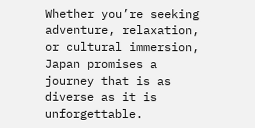Whether you’re seeking adventure, relaxation, or cultural immersion, Japan promises a journey that is as diverse as it is unforgettable.